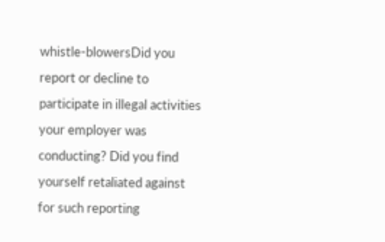whistle-blowersDid you report or decline to participate in illegal activities your employer was conducting? Did you find yourself retaliated against for such reporting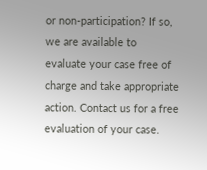or non-participation? If so, we are available to evaluate your case free of charge and take appropriate action. Contact us for a free evaluation of your case.